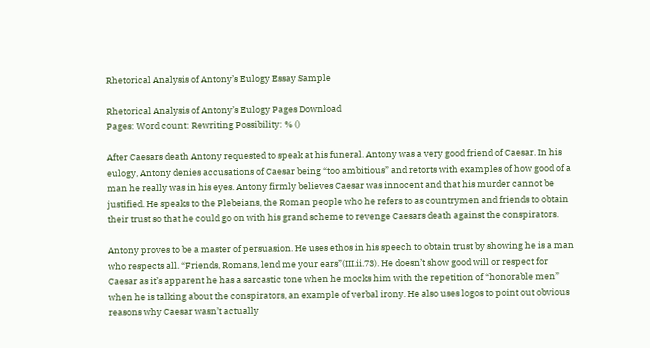Rhetorical Analysis of Antony’s Eulogy Essay Sample

Rhetorical Analysis of Antony’s Eulogy Pages Download
Pages: Word count: Rewriting Possibility: % ()

After Caesars death Antony requested to speak at his funeral. Antony was a very good friend of Caesar. In his eulogy, Antony denies accusations of Caesar being “too ambitious” and retorts with examples of how good of a man he really was in his eyes. Antony firmly believes Caesar was innocent and that his murder cannot be justified. He speaks to the Plebeians, the Roman people who he refers to as countrymen and friends to obtain their trust so that he could go on with his grand scheme to revenge Caesars death against the conspirators.

Antony proves to be a master of persuasion. He uses ethos in his speech to obtain trust by showing he is a man who respects all. “Friends, Romans, lend me your ears”(III.ii.73). He doesn’t show good will or respect for Caesar as it’s apparent he has a sarcastic tone when he mocks him with the repetition of “honorable men” when he is talking about the conspirators, an example of verbal irony. He also uses logos to point out obvious reasons why Caesar wasn’t actually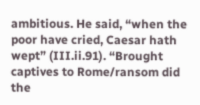ambitious. He said, “when the poor have cried, Caesar hath wept” (III.ii.91). “Brought captives to Rome/ransom did the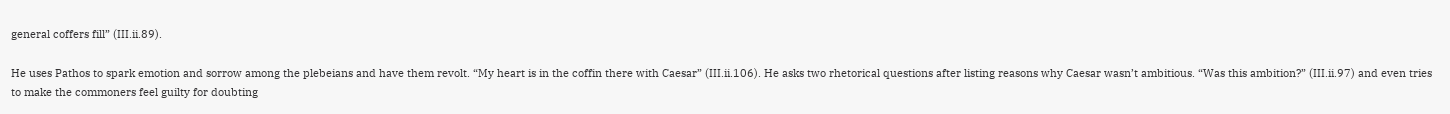general coffers fill” (III.ii.89).

He uses Pathos to spark emotion and sorrow among the plebeians and have them revolt. “My heart is in the coffin there with Caesar” (III.ii.106). He asks two rhetorical questions after listing reasons why Caesar wasn’t ambitious. “Was this ambition?” (III.ii.97) and even tries to make the commoners feel guilty for doubting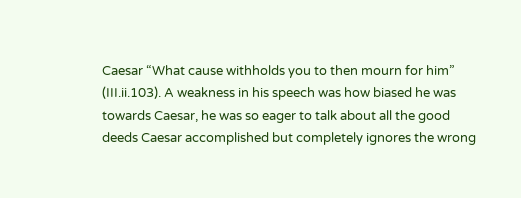Caesar “What cause withholds you to then mourn for him” (III.ii.103). A weakness in his speech was how biased he was towards Caesar, he was so eager to talk about all the good deeds Caesar accomplished but completely ignores the wrong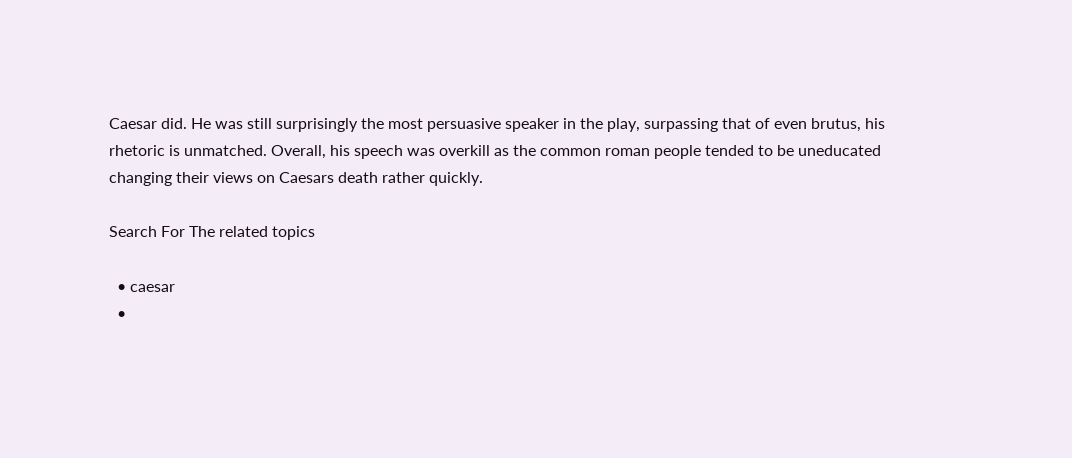Caesar did. He was still surprisingly the most persuasive speaker in the play, surpassing that of even brutus, his rhetoric is unmatched. Overall, his speech was overkill as the common roman people tended to be uneducated changing their views on Caesars death rather quickly.

Search For The related topics

  • caesar
  •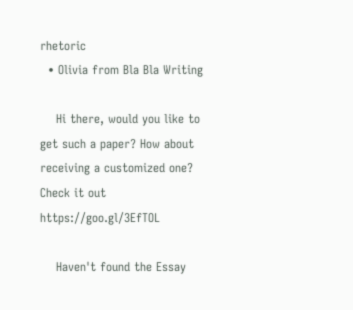rhetoric
  • Olivia from Bla Bla Writing

    Hi there, would you like to get such a paper? How about receiving a customized one? Check it out https://goo.gl/3EfTOL

    Haven't found the Essay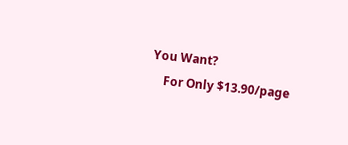You Want?
    For Only $13.90/page